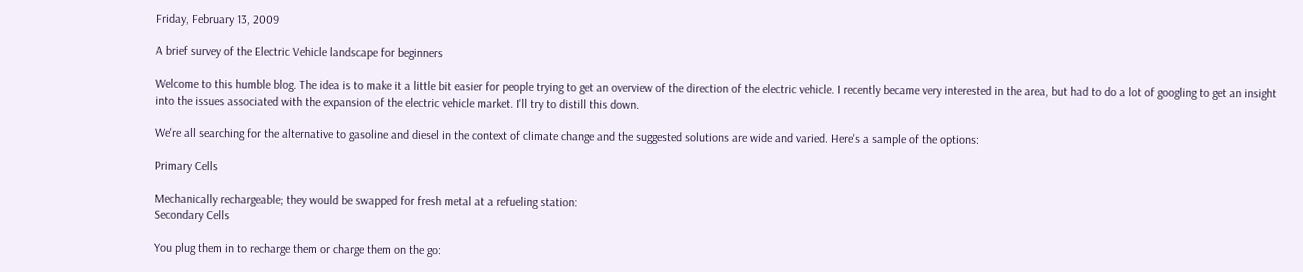Friday, February 13, 2009

A brief survey of the Electric Vehicle landscape for beginners

Welcome to this humble blog. The idea is to make it a little bit easier for people trying to get an overview of the direction of the electric vehicle. I recently became very interested in the area, but had to do a lot of googling to get an insight into the issues associated with the expansion of the electric vehicle market. I'll try to distill this down.

We're all searching for the alternative to gasoline and diesel in the context of climate change and the suggested solutions are wide and varied. Here's a sample of the options:

Primary Cells

Mechanically rechargeable; they would be swapped for fresh metal at a refueling station:
Secondary Cells

You plug them in to recharge them or charge them on the go: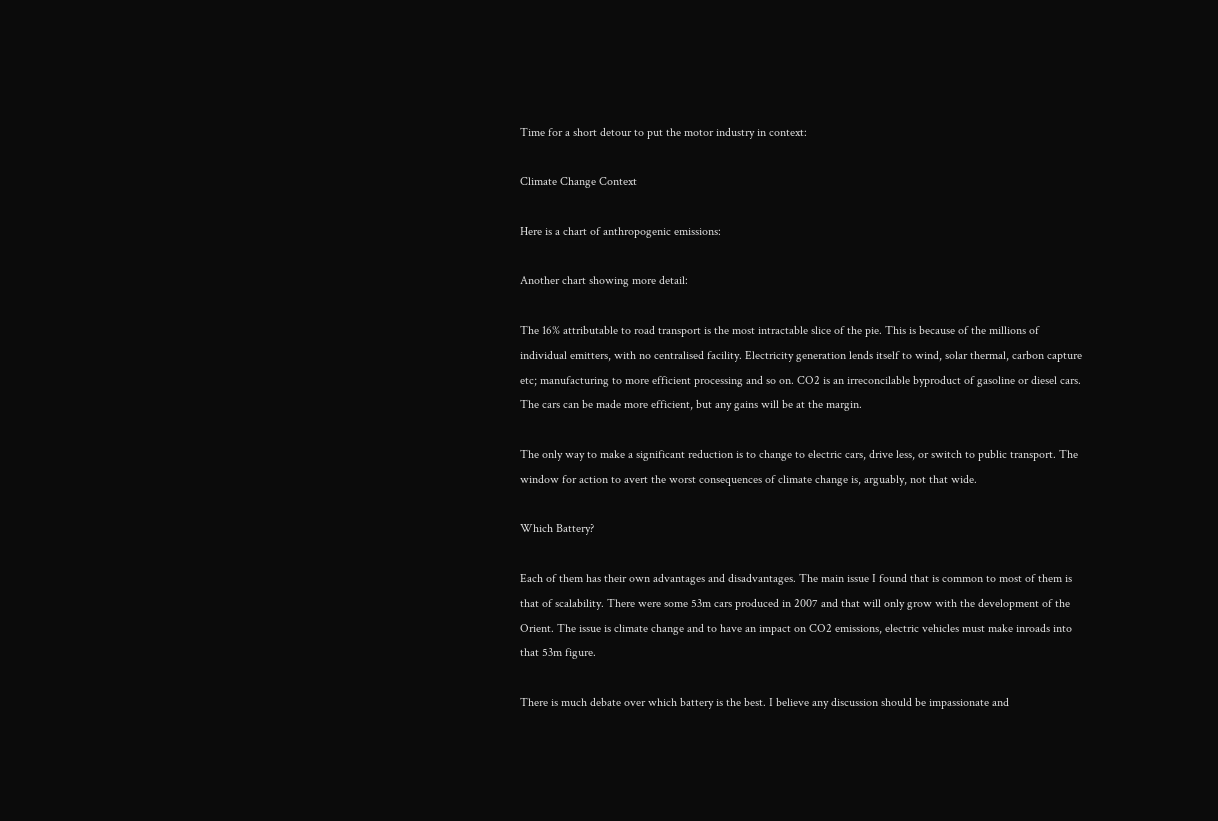Time for a short detour to put the motor industry in context:

Climate Change Context

Here is a chart of anthropogenic emissions:

Another chart showing more detail:

The 16% attributable to road transport is the most intractable slice of the pie. This is because of the millions of individual emitters, with no centralised facility. Electricity generation lends itself to wind, solar thermal, carbon capture etc; manufacturing to more efficient processing and so on. CO2 is an irreconcilable byproduct of gasoline or diesel cars. The cars can be made more efficient, but any gains will be at the margin.

The only way to make a significant reduction is to change to electric cars, drive less, or switch to public transport. The window for action to avert the worst consequences of climate change is, arguably, not that wide.

Which Battery?

Each of them has their own advantages and disadvantages. The main issue I found that is common to most of them is that of scalability. There were some 53m cars produced in 2007 and that will only grow with the development of the Orient. The issue is climate change and to have an impact on CO2 emissions, electric vehicles must make inroads into that 53m figure.

There is much debate over which battery is the best. I believe any discussion should be impassionate and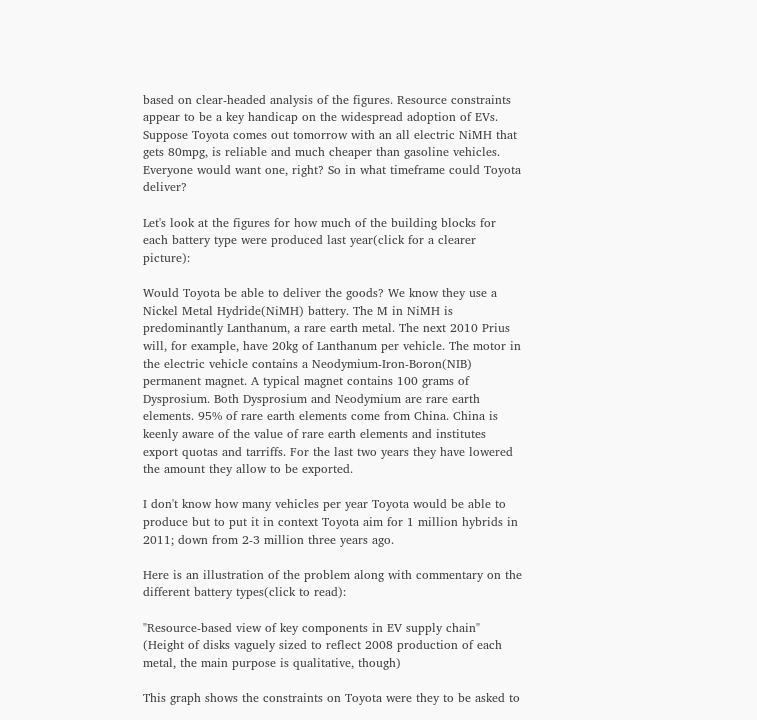based on clear-headed analysis of the figures. Resource constraints appear to be a key handicap on the widespread adoption of EVs. Suppose Toyota comes out tomorrow with an all electric NiMH that gets 80mpg, is reliable and much cheaper than gasoline vehicles. Everyone would want one, right? So in what timeframe could Toyota deliver?

Let's look at the figures for how much of the building blocks for each battery type were produced last year(click for a clearer picture):

Would Toyota be able to deliver the goods? We know they use a Nickel Metal Hydride(NiMH) battery. The M in NiMH is predominantly Lanthanum, a rare earth metal. The next 2010 Prius will, for example, have 20kg of Lanthanum per vehicle. The motor in the electric vehicle contains a Neodymium-Iron-Boron(NIB) permanent magnet. A typical magnet contains 100 grams of Dysprosium. Both Dysprosium and Neodymium are rare earth elements. 95% of rare earth elements come from China. China is keenly aware of the value of rare earth elements and institutes export quotas and tarriffs. For the last two years they have lowered the amount they allow to be exported.

I don't know how many vehicles per year Toyota would be able to produce but to put it in context Toyota aim for 1 million hybrids in 2011; down from 2-3 million three years ago.

Here is an illustration of the problem along with commentary on the different battery types(click to read):

"Resource-based view of key components in EV supply chain"
(Height of disks vaguely sized to reflect 2008 production of each metal, the main purpose is qualitative, though)

This graph shows the constraints on Toyota were they to be asked to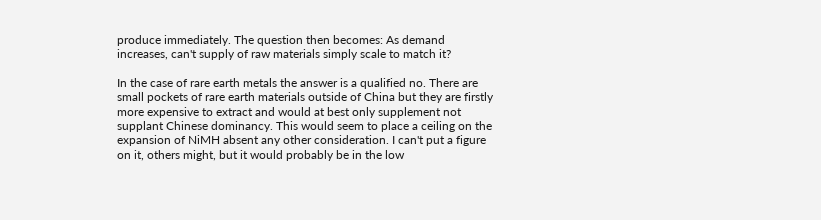produce immediately. The question then becomes: As demand increases, can't supply of raw materials simply scale to match it?

In the case of rare earth metals the answer is a qualified no. There are small pockets of rare earth materials outside of China but they are firstly more expensive to extract and would at best only supplement not supplant Chinese dominancy. This would seem to place a ceiling on the expansion of NiMH absent any other consideration. I can't put a figure on it, others might, but it would probably be in the low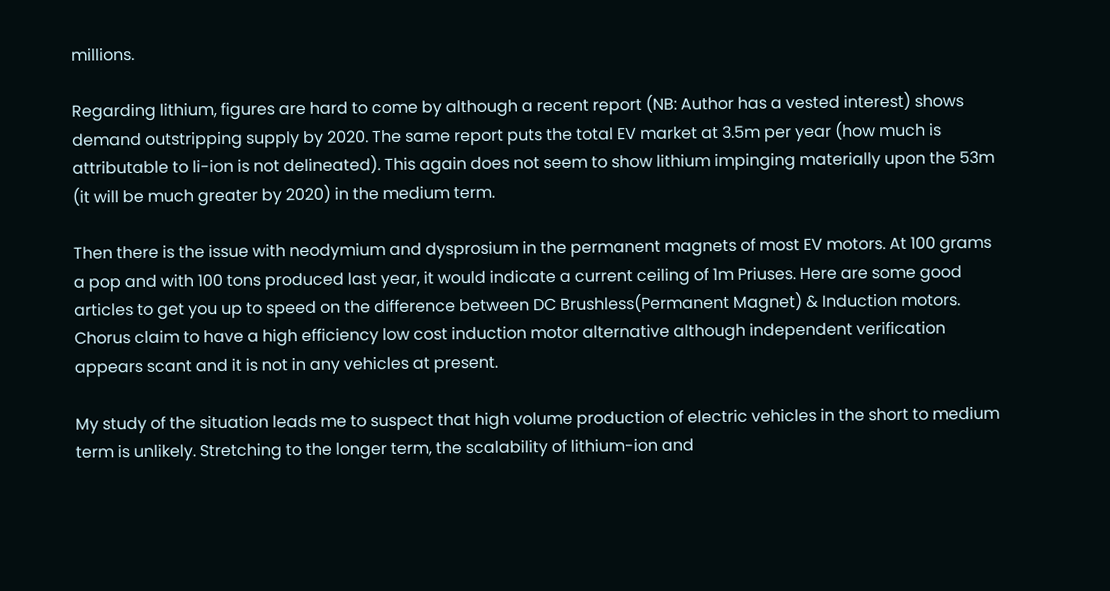millions.

Regarding lithium, figures are hard to come by although a recent report (NB: Author has a vested interest) shows demand outstripping supply by 2020. The same report puts the total EV market at 3.5m per year (how much is attributable to li-ion is not delineated). This again does not seem to show lithium impinging materially upon the 53m (it will be much greater by 2020) in the medium term.

Then there is the issue with neodymium and dysprosium in the permanent magnets of most EV motors. At 100 grams a pop and with 100 tons produced last year, it would indicate a current ceiling of 1m Priuses. Here are some good articles to get you up to speed on the difference between DC Brushless(Permanent Magnet) & Induction motors. Chorus claim to have a high efficiency low cost induction motor alternative although independent verification appears scant and it is not in any vehicles at present.

My study of the situation leads me to suspect that high volume production of electric vehicles in the short to medium term is unlikely. Stretching to the longer term, the scalability of lithium-ion and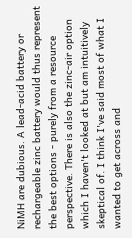NiMH are dubious. A lead-acid battery or rechargeable zinc battery would thus represent the best options - purely from a resource perspective. There is also the zinc-air option which I haven't looked at but am intuitively skeptical of. I think I've said most of what I wanted to get across and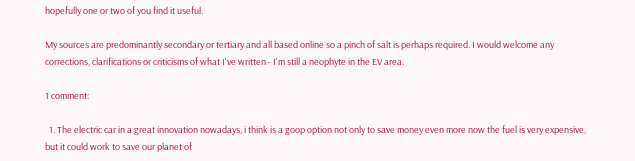hopefully one or two of you find it useful.

My sources are predominantly secondary or tertiary and all based online so a pinch of salt is perhaps required. I would welcome any corrections, clarifications or criticisms of what I've written - I'm still a neophyte in the EV area.

1 comment:

  1. The electric car in a great innovation nowadays, i think is a goop option not only to save money even more now the fuel is very expensive, but it could work to save our planet of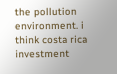the pollution environment. i think costa rica investment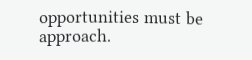opportunities must be approach.